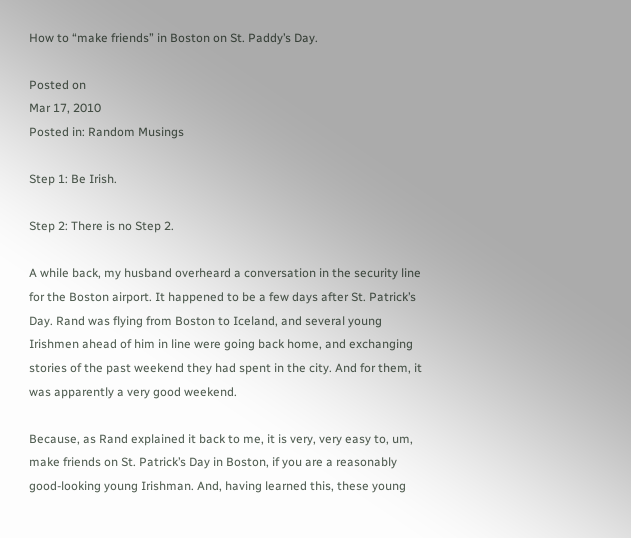How to “make friends” in Boston on St. Paddy’s Day.

Posted on
Mar 17, 2010
Posted in: Random Musings

Step 1: Be Irish.

Step 2: There is no Step 2.

A while back, my husband overheard a conversation in the security line for the Boston airport. It happened to be a few days after St. Patrick’s Day. Rand was flying from Boston to Iceland, and several young Irishmen ahead of him in line were going back home, and exchanging stories of the past weekend they had spent in the city. And for them, it was apparently a very good weekend.

Because, as Rand explained it back to me, it is very, very easy to, um, make friends on St. Patrick’s Day in Boston, if you are a reasonably good-looking young Irishman. And, having learned this, these young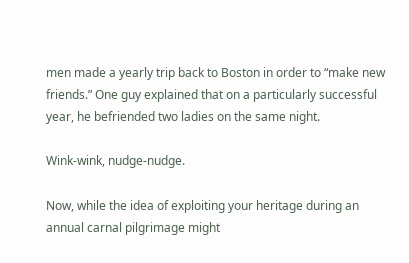men made a yearly trip back to Boston in order to “make new friends.” One guy explained that on a particularly successful year, he befriended two ladies on the same night.

Wink-wink, nudge-nudge.

Now, while the idea of exploiting your heritage during an annual carnal pilgrimage might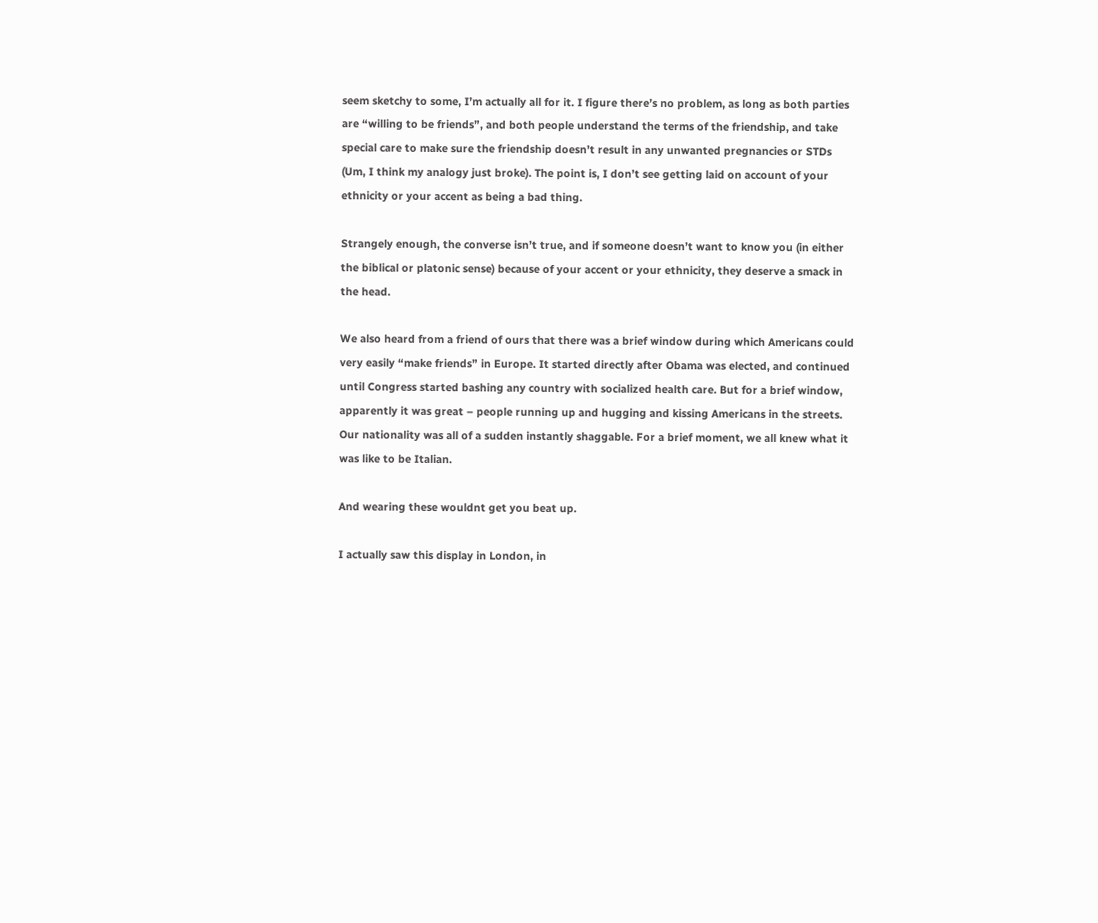seem sketchy to some, I’m actually all for it. I figure there’s no problem, as long as both parties are “willing to be friends”, and both people understand the terms of the friendship, and take special care to make sure the friendship doesn’t result in any unwanted pregnancies or STDs (Um, I think my analogy just broke). The point is, I don’t see getting laid on account of your ethnicity or your accent as being a bad thing.

Strangely enough, the converse isn’t true, and if someone doesn’t want to know you (in either the biblical or platonic sense) because of your accent or your ethnicity, they deserve a smack in the head.

We also heard from a friend of ours that there was a brief window during which Americans could very easily “make friends” in Europe. It started directly after Obama was elected, and continued until Congress started bashing any country with socialized health care. But for a brief window, apparently it was great – people running up and hugging and kissing Americans in the streets. Our nationality was all of a sudden instantly shaggable. For a brief moment, we all knew what it was like to be Italian.

And wearing these wouldnt get you beat up.

I actually saw this display in London, in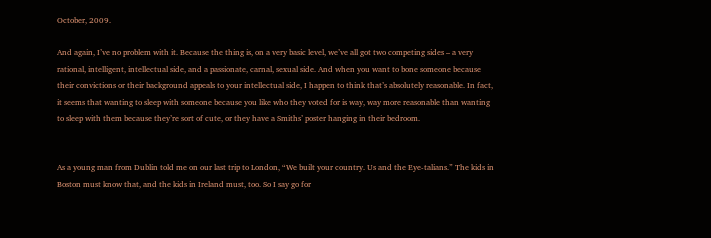October, 2009.

And again, I’ve no problem with it. Because the thing is, on a very basic level, we’ve all got two competing sides – a very rational, intelligent, intellectual side, and a passionate, carnal, sexual side. And when you want to bone someone because their convictions or their background appeals to your intellectual side, I happen to think that’s absolutely reasonable. In fact, it seems that wanting to sleep with someone because you like who they voted for is way, way more reasonable than wanting to sleep with them because they’re sort of cute, or they have a Smiths’ poster hanging in their bedroom.


As a young man from Dublin told me on our last trip to London, “We built your country. Us and the Eye-talians.” The kids in Boston must know that, and the kids in Ireland must, too. So I say go for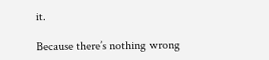it.

Because there’s nothing wrong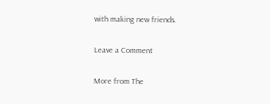with making new friends.

Leave a Comment

More from The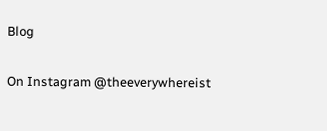Blog

On Instagram @theeverywhereist